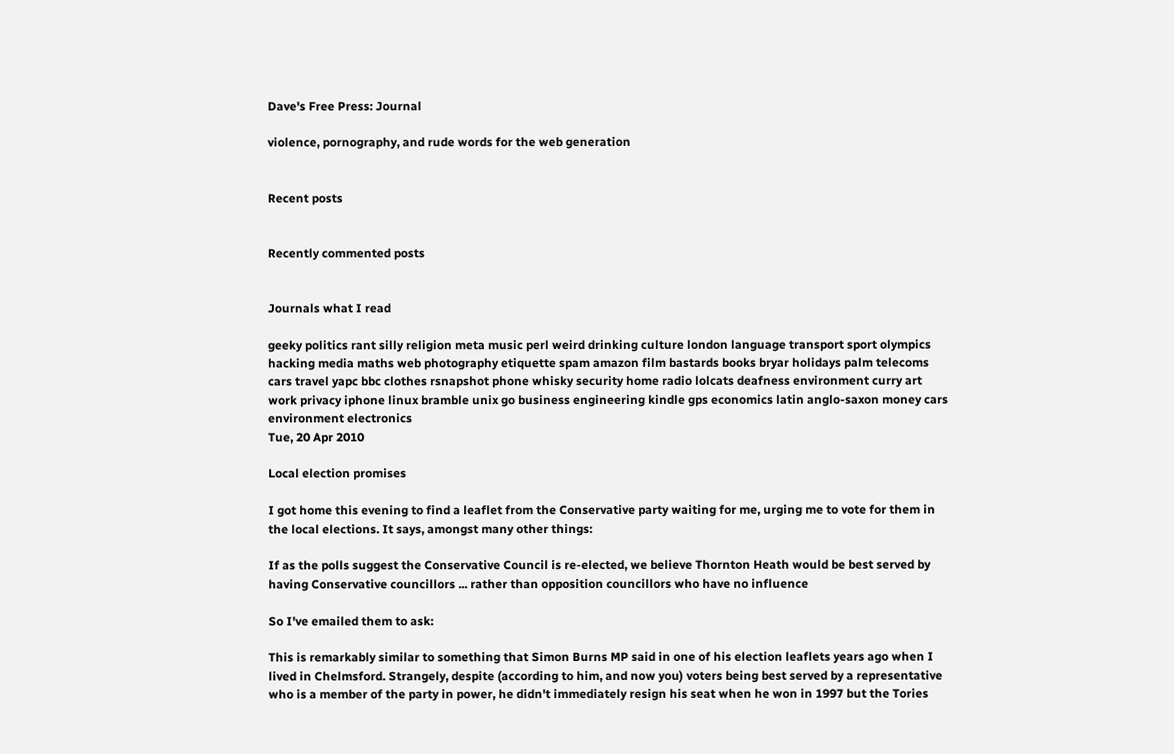Dave's Free Press: Journal

violence, pornography, and rude words for the web generation


Recent posts


Recently commented posts


Journals what I read

geeky politics rant silly religion meta music perl weird drinking culture london language transport sport olympics hacking media maths web photography etiquette spam amazon film bastards books bryar holidays palm telecoms cars travel yapc bbc clothes rsnapshot phone whisky security home radio lolcats deafness environment curry art work privacy iphone linux bramble unix go business engineering kindle gps economics latin anglo-saxon money cars environment electronics
Tue, 20 Apr 2010

Local election promises

I got home this evening to find a leaflet from the Conservative party waiting for me, urging me to vote for them in the local elections. It says, amongst many other things:

If as the polls suggest the Conservative Council is re-elected, we believe Thornton Heath would be best served by having Conservative councillors ... rather than opposition councillors who have no influence

So I've emailed them to ask:

This is remarkably similar to something that Simon Burns MP said in one of his election leaflets years ago when I lived in Chelmsford. Strangely, despite (according to him, and now you) voters being best served by a representative who is a member of the party in power, he didn't immediately resign his seat when he won in 1997 but the Tories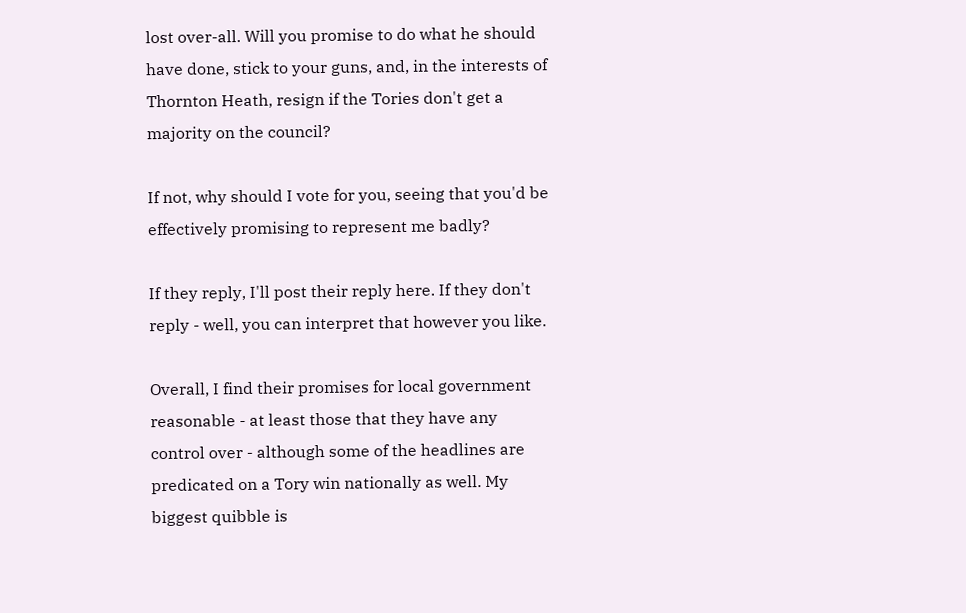lost over-all. Will you promise to do what he should have done, stick to your guns, and, in the interests of Thornton Heath, resign if the Tories don't get a majority on the council?

If not, why should I vote for you, seeing that you'd be effectively promising to represent me badly?

If they reply, I'll post their reply here. If they don't reply - well, you can interpret that however you like.

Overall, I find their promises for local government reasonable - at least those that they have any control over - although some of the headlines are predicated on a Tory win nationally as well. My biggest quibble is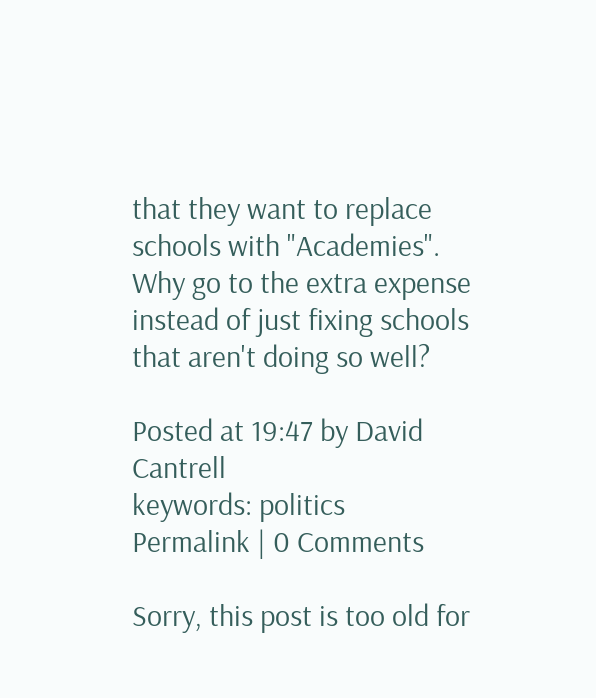that they want to replace schools with "Academies". Why go to the extra expense instead of just fixing schools that aren't doing so well?

Posted at 19:47 by David Cantrell
keywords: politics
Permalink | 0 Comments

Sorry, this post is too old for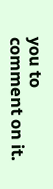you to comment on it.